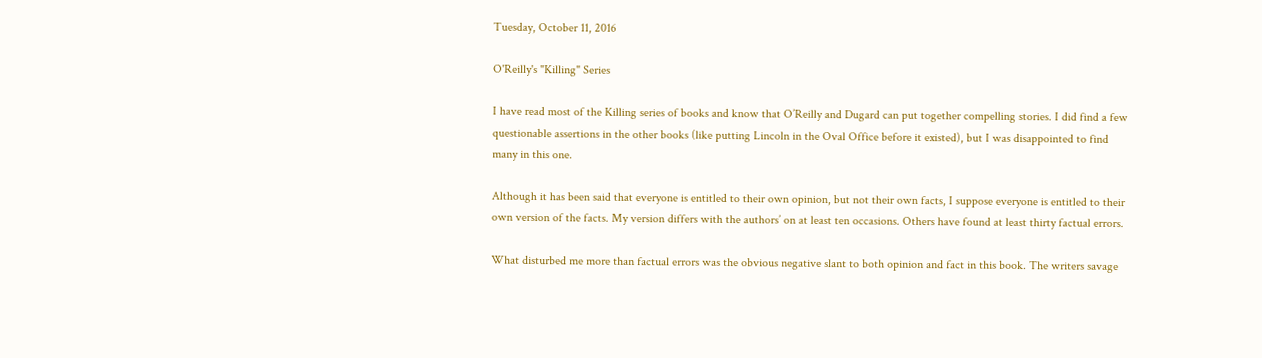Tuesday, October 11, 2016

O'Reilly's "Killing" Series

I have read most of the Killing series of books and know that O’Reilly and Dugard can put together compelling stories. I did find a few questionable assertions in the other books (like putting Lincoln in the Oval Office before it existed), but I was disappointed to find many in this one.

Although it has been said that everyone is entitled to their own opinion, but not their own facts, I suppose everyone is entitled to their own version of the facts. My version differs with the authors’ on at least ten occasions. Others have found at least thirty factual errors.

What disturbed me more than factual errors was the obvious negative slant to both opinion and fact in this book. The writers savage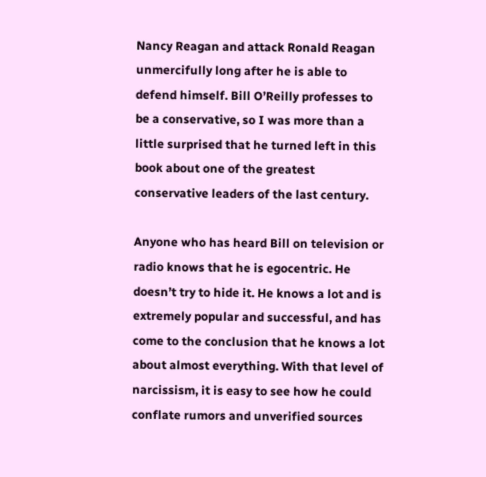Nancy Reagan and attack Ronald Reagan unmercifully long after he is able to defend himself. Bill O’Reilly professes to be a conservative, so I was more than a little surprised that he turned left in this book about one of the greatest conservative leaders of the last century.

Anyone who has heard Bill on television or radio knows that he is egocentric. He doesn’t try to hide it. He knows a lot and is extremely popular and successful, and has come to the conclusion that he knows a lot about almost everything. With that level of narcissism, it is easy to see how he could conflate rumors and unverified sources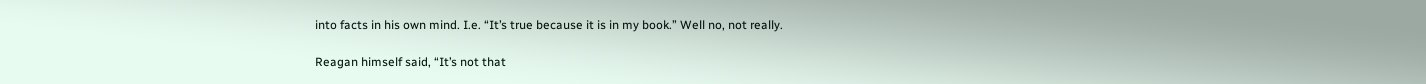into facts in his own mind. I.e. “It’s true because it is in my book.” Well no, not really.

Reagan himself said, “It’s not that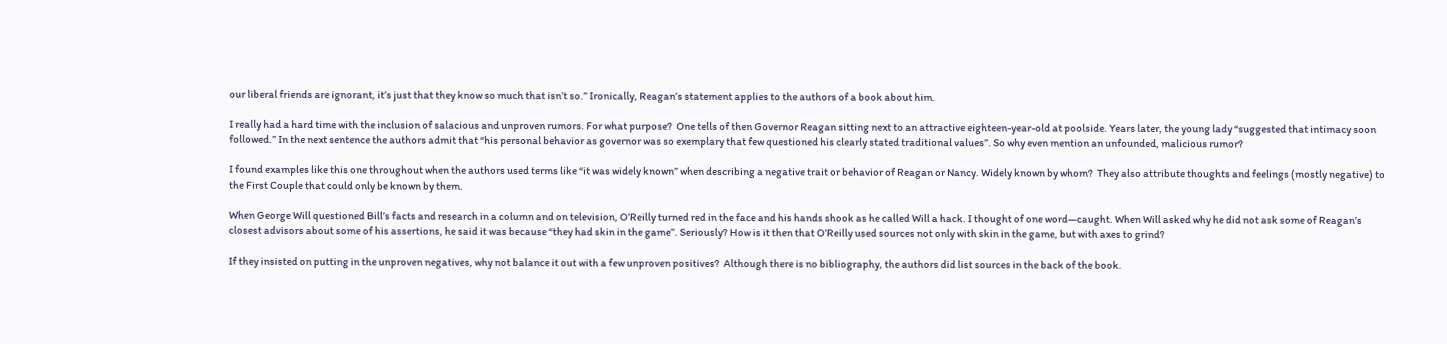our liberal friends are ignorant, it’s just that they know so much that isn’t so.” Ironically, Reagan’s statement applies to the authors of a book about him.

I really had a hard time with the inclusion of salacious and unproven rumors. For what purpose?  One tells of then Governor Reagan sitting next to an attractive eighteen-year-old at poolside. Years later, the young lady “suggested that intimacy soon followed.” In the next sentence the authors admit that “his personal behavior as governor was so exemplary that few questioned his clearly stated traditional values”. So why even mention an unfounded, malicious rumor?

I found examples like this one throughout when the authors used terms like “it was widely known” when describing a negative trait or behavior of Reagan or Nancy. Widely known by whom?  They also attribute thoughts and feelings (mostly negative) to the First Couple that could only be known by them.

When George Will questioned Bill’s facts and research in a column and on television, O’Reilly turned red in the face and his hands shook as he called Will a hack. I thought of one word—caught. When Will asked why he did not ask some of Reagan’s closest advisors about some of his assertions, he said it was because “they had skin in the game”. Seriously? How is it then that O’Reilly used sources not only with skin in the game, but with axes to grind?

If they insisted on putting in the unproven negatives, why not balance it out with a few unproven positives?  Although there is no bibliography, the authors did list sources in the back of the book.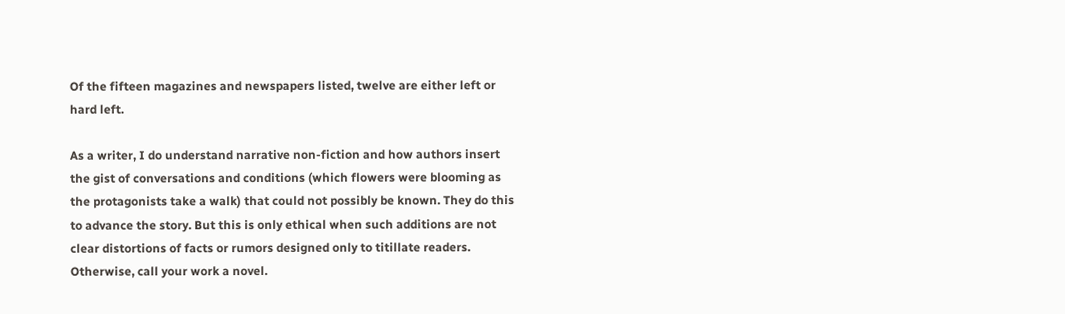Of the fifteen magazines and newspapers listed, twelve are either left or hard left.

As a writer, I do understand narrative non-fiction and how authors insert the gist of conversations and conditions (which flowers were blooming as the protagonists take a walk) that could not possibly be known. They do this to advance the story. But this is only ethical when such additions are not clear distortions of facts or rumors designed only to titillate readers.  Otherwise, call your work a novel.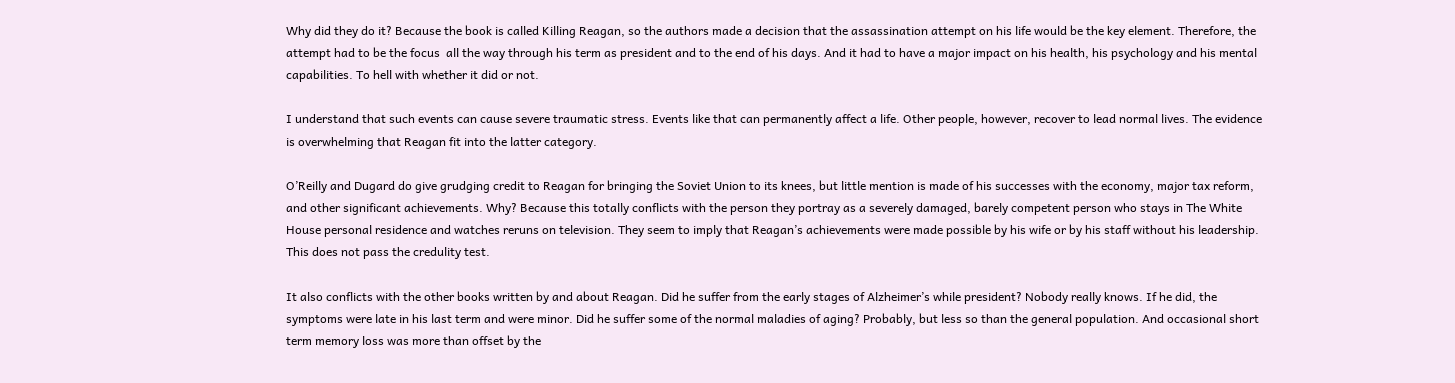Why did they do it? Because the book is called Killing Reagan, so the authors made a decision that the assassination attempt on his life would be the key element. Therefore, the attempt had to be the focus  all the way through his term as president and to the end of his days. And it had to have a major impact on his health, his psychology and his mental capabilities. To hell with whether it did or not.

I understand that such events can cause severe traumatic stress. Events like that can permanently affect a life. Other people, however, recover to lead normal lives. The evidence is overwhelming that Reagan fit into the latter category.

O’Reilly and Dugard do give grudging credit to Reagan for bringing the Soviet Union to its knees, but little mention is made of his successes with the economy, major tax reform, and other significant achievements. Why? Because this totally conflicts with the person they portray as a severely damaged, barely competent person who stays in The White House personal residence and watches reruns on television. They seem to imply that Reagan’s achievements were made possible by his wife or by his staff without his leadership. This does not pass the credulity test.

It also conflicts with the other books written by and about Reagan. Did he suffer from the early stages of Alzheimer’s while president? Nobody really knows. If he did, the symptoms were late in his last term and were minor. Did he suffer some of the normal maladies of aging? Probably, but less so than the general population. And occasional short term memory loss was more than offset by the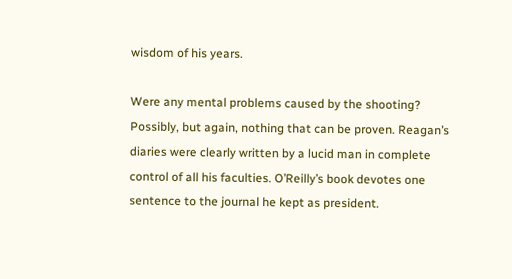wisdom of his years.

Were any mental problems caused by the shooting? Possibly, but again, nothing that can be proven. Reagan’s diaries were clearly written by a lucid man in complete control of all his faculties. O’Reilly’s book devotes one sentence to the journal he kept as president.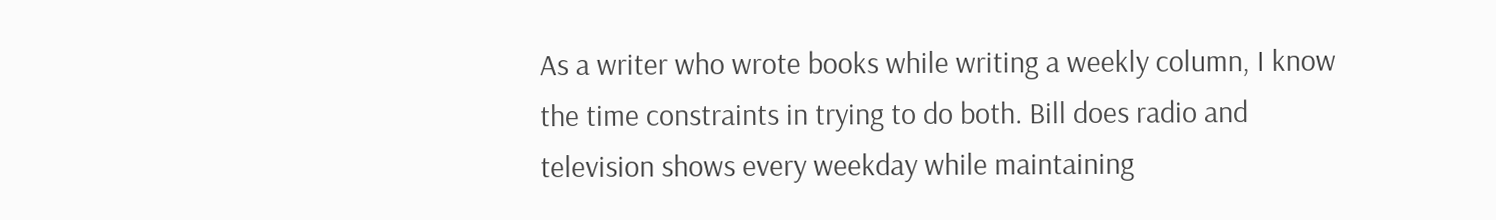As a writer who wrote books while writing a weekly column, I know the time constraints in trying to do both. Bill does radio and television shows every weekday while maintaining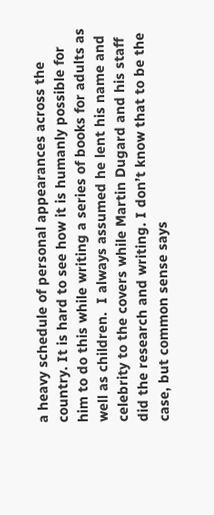a heavy schedule of personal appearances across the country. It is hard to see how it is humanly possible for him to do this while writing a series of books for adults as well as children.  I always assumed he lent his name and celebrity to the covers while Martin Dugard and his staff did the research and writing. I don’t know that to be the case, but common sense says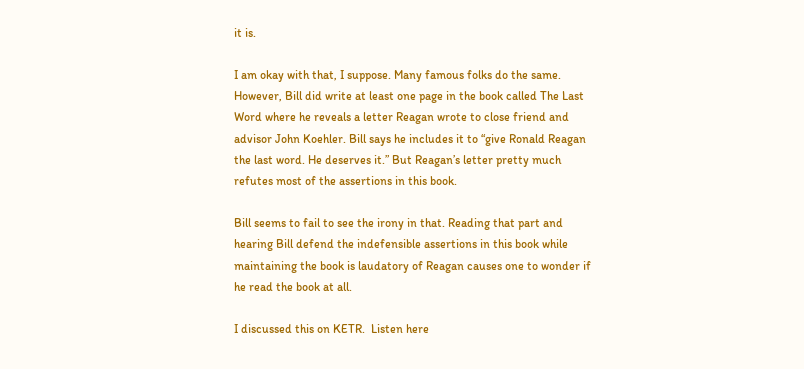it is.

I am okay with that, I suppose. Many famous folks do the same. However, Bill did write at least one page in the book called The Last Word where he reveals a letter Reagan wrote to close friend and advisor John Koehler. Bill says he includes it to “give Ronald Reagan the last word. He deserves it.” But Reagan’s letter pretty much refutes most of the assertions in this book.

Bill seems to fail to see the irony in that. Reading that part and hearing Bill defend the indefensible assertions in this book while maintaining the book is laudatory of Reagan causes one to wonder if he read the book at all.

I discussed this on KETR.  Listen here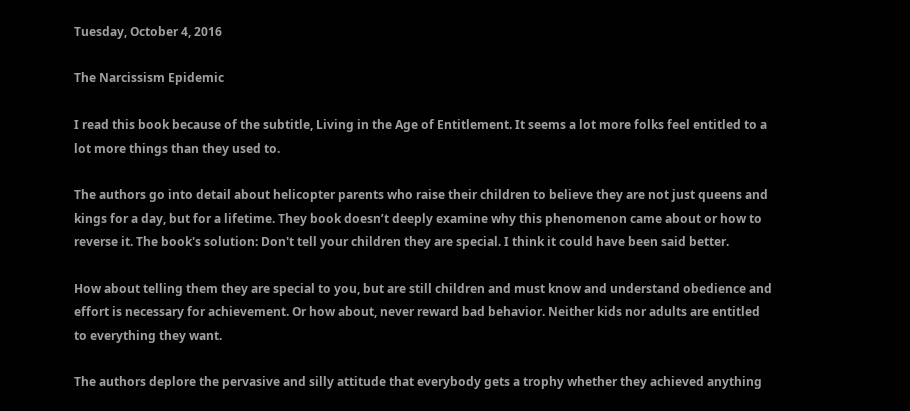Tuesday, October 4, 2016

The Narcissism Epidemic

I read this book because of the subtitle, Living in the Age of Entitlement. It seems a lot more folks feel entitled to a lot more things than they used to.

The authors go into detail about helicopter parents who raise their children to believe they are not just queens and kings for a day, but for a lifetime. They book doesn’t deeply examine why this phenomenon came about or how to reverse it. The book's solution: Don't tell your children they are special. I think it could have been said better.

How about telling them they are special to you, but are still children and must know and understand obedience and effort is necessary for achievement. Or how about, never reward bad behavior. Neither kids nor adults are entitled to everything they want.

The authors deplore the pervasive and silly attitude that everybody gets a trophy whether they achieved anything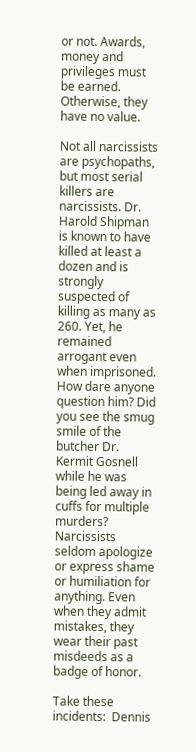or not. Awards, money and privileges must be earned. Otherwise, they have no value.

Not all narcissists are psychopaths, but most serial killers are narcissists. Dr. Harold Shipman is known to have killed at least a dozen and is strongly suspected of killing as many as 260. Yet, he remained arrogant even when imprisoned. How dare anyone question him? Did you see the smug smile of the butcher Dr. Kermit Gosnell while he was being led away in cuffs for multiple murders?
Narcissists seldom apologize or express shame or humiliation for anything. Even when they admit mistakes, they wear their past misdeeds as a badge of honor.

Take these incidents:  Dennis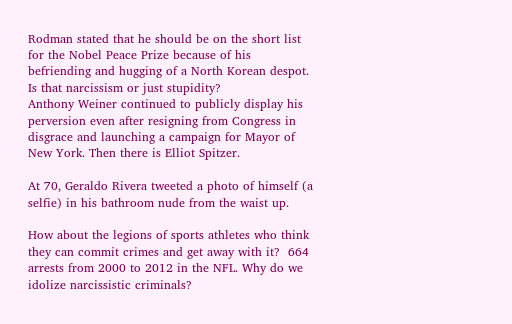Rodman stated that he should be on the short list for the Nobel Peace Prize because of his befriending and hugging of a North Korean despot. Is that narcissism or just stupidity?
Anthony Weiner continued to publicly display his perversion even after resigning from Congress in disgrace and launching a campaign for Mayor of New York. Then there is Elliot Spitzer.

At 70, Geraldo Rivera tweeted a photo of himself (a selfie) in his bathroom nude from the waist up.

How about the legions of sports athletes who think they can commit crimes and get away with it?  664 arrests from 2000 to 2012 in the NFL. Why do we idolize narcissistic criminals?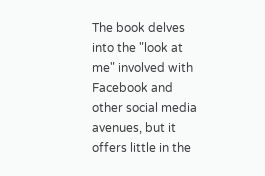The book delves into the "look at me" involved with Facebook and other social media avenues, but it offers little in the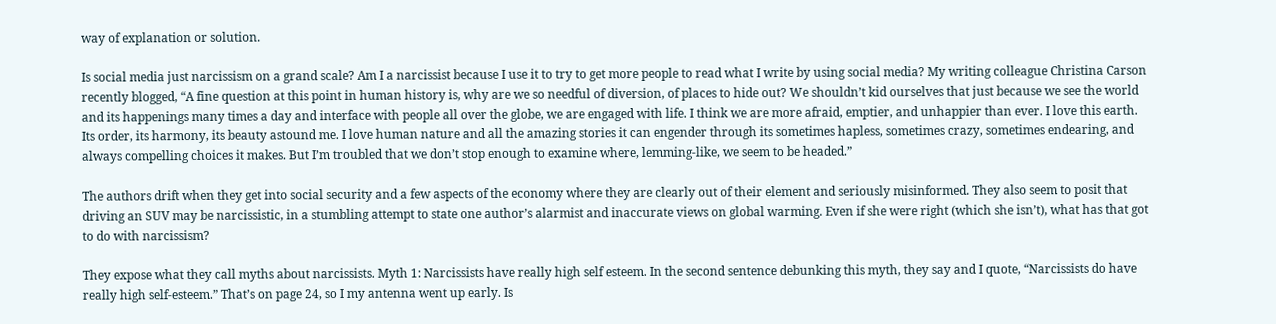way of explanation or solution.

Is social media just narcissism on a grand scale? Am I a narcissist because I use it to try to get more people to read what I write by using social media? My writing colleague Christina Carson recently blogged, “A fine question at this point in human history is, why are we so needful of diversion, of places to hide out? We shouldn’t kid ourselves that just because we see the world and its happenings many times a day and interface with people all over the globe, we are engaged with life. I think we are more afraid, emptier, and unhappier than ever. I love this earth. Its order, its harmony, its beauty astound me. I love human nature and all the amazing stories it can engender through its sometimes hapless, sometimes crazy, sometimes endearing, and always compelling choices it makes. But I’m troubled that we don’t stop enough to examine where, lemming-like, we seem to be headed.”

The authors drift when they get into social security and a few aspects of the economy where they are clearly out of their element and seriously misinformed. They also seem to posit that driving an SUV may be narcissistic, in a stumbling attempt to state one author’s alarmist and inaccurate views on global warming. Even if she were right (which she isn’t), what has that got to do with narcissism?

They expose what they call myths about narcissists. Myth 1: Narcissists have really high self esteem. In the second sentence debunking this myth, they say and I quote, “Narcissists do have really high self-esteem.” That’s on page 24, so I my antenna went up early. Is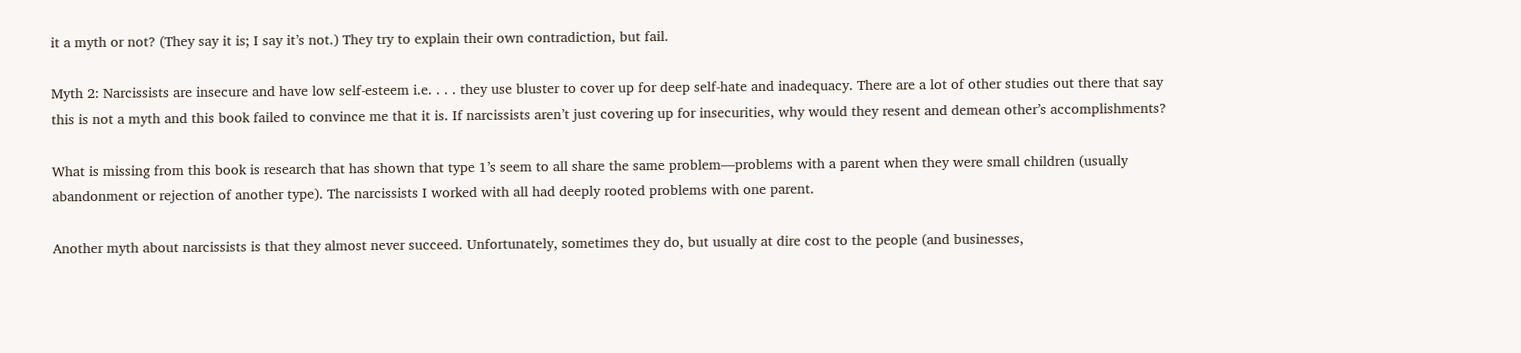it a myth or not? (They say it is; I say it’s not.) They try to explain their own contradiction, but fail.

Myth 2: Narcissists are insecure and have low self-esteem i.e. . . . they use bluster to cover up for deep self-hate and inadequacy. There are a lot of other studies out there that say this is not a myth and this book failed to convince me that it is. If narcissists aren’t just covering up for insecurities, why would they resent and demean other’s accomplishments?

What is missing from this book is research that has shown that type 1’s seem to all share the same problem—problems with a parent when they were small children (usually abandonment or rejection of another type). The narcissists I worked with all had deeply rooted problems with one parent.

Another myth about narcissists is that they almost never succeed. Unfortunately, sometimes they do, but usually at dire cost to the people (and businesses,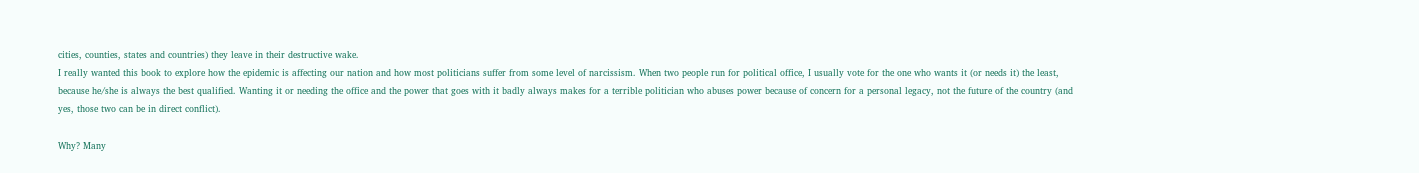cities, counties, states and countries) they leave in their destructive wake.
I really wanted this book to explore how the epidemic is affecting our nation and how most politicians suffer from some level of narcissism. When two people run for political office, I usually vote for the one who wants it (or needs it) the least, because he/she is always the best qualified. Wanting it or needing the office and the power that goes with it badly always makes for a terrible politician who abuses power because of concern for a personal legacy, not the future of the country (and yes, those two can be in direct conflict).

Why? Many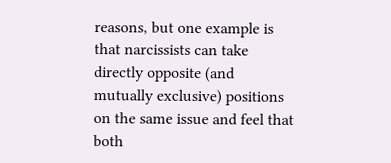reasons, but one example is that narcissists can take directly opposite (and mutually exclusive) positions on the same issue and feel that both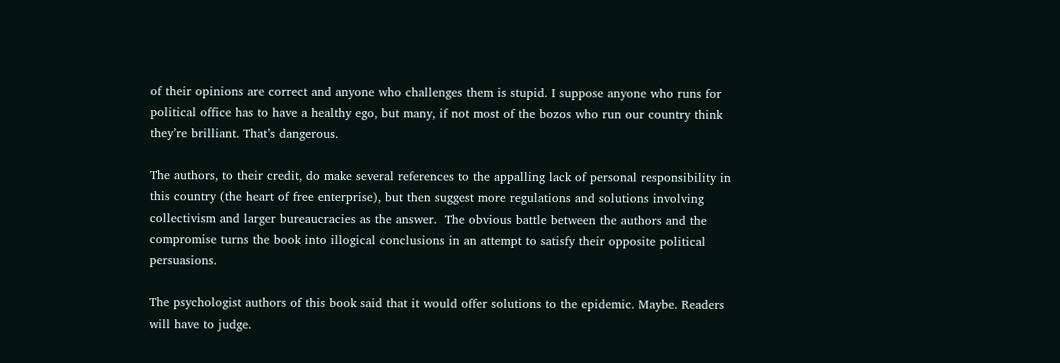of their opinions are correct and anyone who challenges them is stupid. I suppose anyone who runs for political office has to have a healthy ego, but many, if not most of the bozos who run our country think they’re brilliant. That’s dangerous.

The authors, to their credit, do make several references to the appalling lack of personal responsibility in this country (the heart of free enterprise), but then suggest more regulations and solutions involving collectivism and larger bureaucracies as the answer.  The obvious battle between the authors and the compromise turns the book into illogical conclusions in an attempt to satisfy their opposite political persuasions.

The psychologist authors of this book said that it would offer solutions to the epidemic. Maybe. Readers will have to judge.